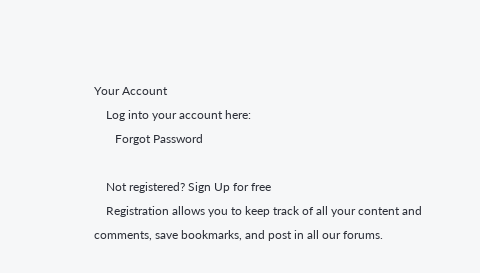Your Account
    Log into your account here:
       Forgot Password

    Not registered? Sign Up for free
    Registration allows you to keep track of all your content and comments, save bookmarks, and post in all our forums.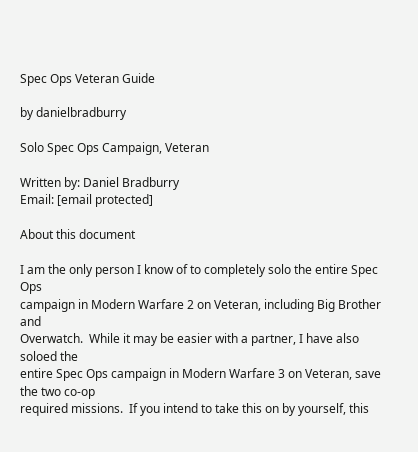Spec Ops Veteran Guide

by danielbradburry

Solo Spec Ops Campaign, Veteran

Written by: Daniel Bradburry
Email: [email protected]

About this document

I am the only person I know of to completely solo the entire Spec Ops
campaign in Modern Warfare 2 on Veteran, including Big Brother and
Overwatch.  While it may be easier with a partner, I have also soloed the
entire Spec Ops campaign in Modern Warfare 3 on Veteran, save the two co-op
required missions.  If you intend to take this on by yourself, this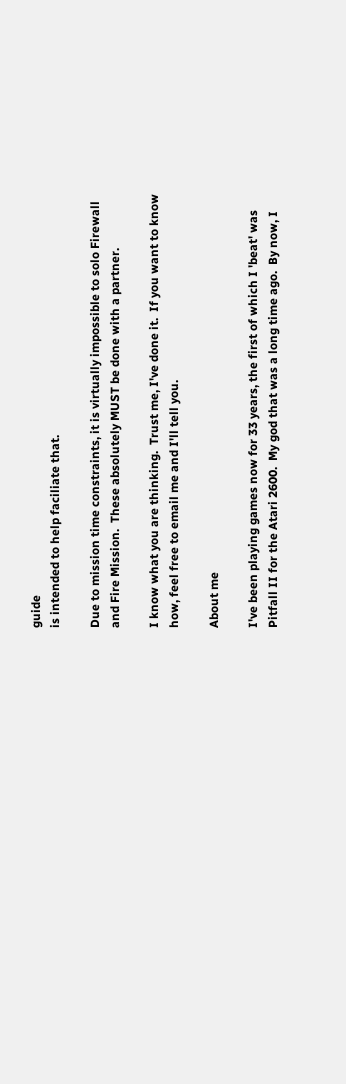guide
is intended to help faciliate that.

Due to mission time constraints, it is virtually impossible to solo Firewall
and Fire Mission.  These absolutely MUST be done with a partner.

I know what you are thinking.  Trust me, I've done it.  If you want to know
how, feel free to email me and I'll tell you.

About me

I've been playing games now for 33 years, the first of which I 'beat' was
Pitfall II for the Atari 2600.  My god that was a long time ago.  By now, I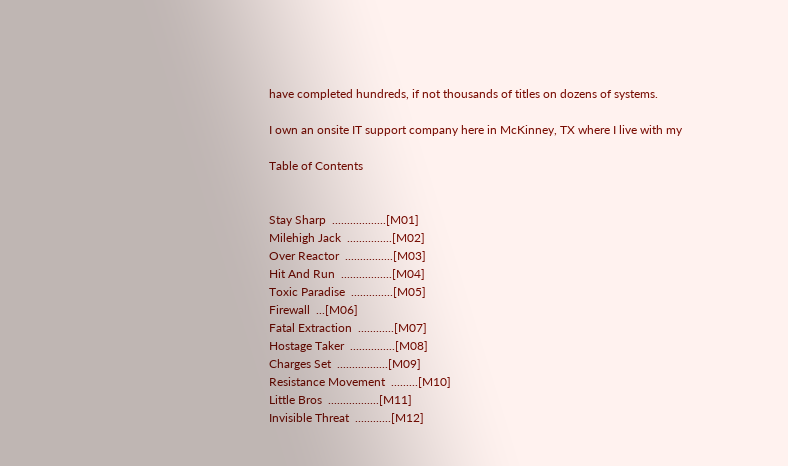have completed hundreds, if not thousands of titles on dozens of systems.

I own an onsite IT support company here in McKinney, TX where I live with my

Table of Contents


Stay Sharp  ..................[M01]
Milehigh Jack  ...............[M02]
Over Reactor  ................[M03]
Hit And Run  .................[M04]
Toxic Paradise  ..............[M05]
Firewall  ...[M06]
Fatal Extraction  ............[M07]
Hostage Taker  ...............[M08]
Charges Set  .................[M09]
Resistance Movement  .........[M10]
Little Bros  .................[M11]
Invisible Threat  ............[M12]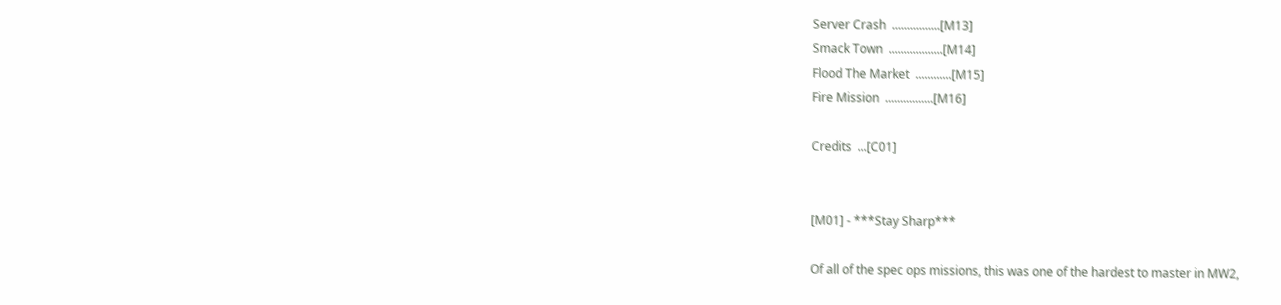Server Crash  ................[M13]
Smack Town  ..................[M14]
Flood The Market  ............[M15]
Fire Mission  ................[M16]

Credits  ...[C01]


[M01] - ***Stay Sharp***

Of all of the spec ops missions, this was one of the hardest to master in MW2,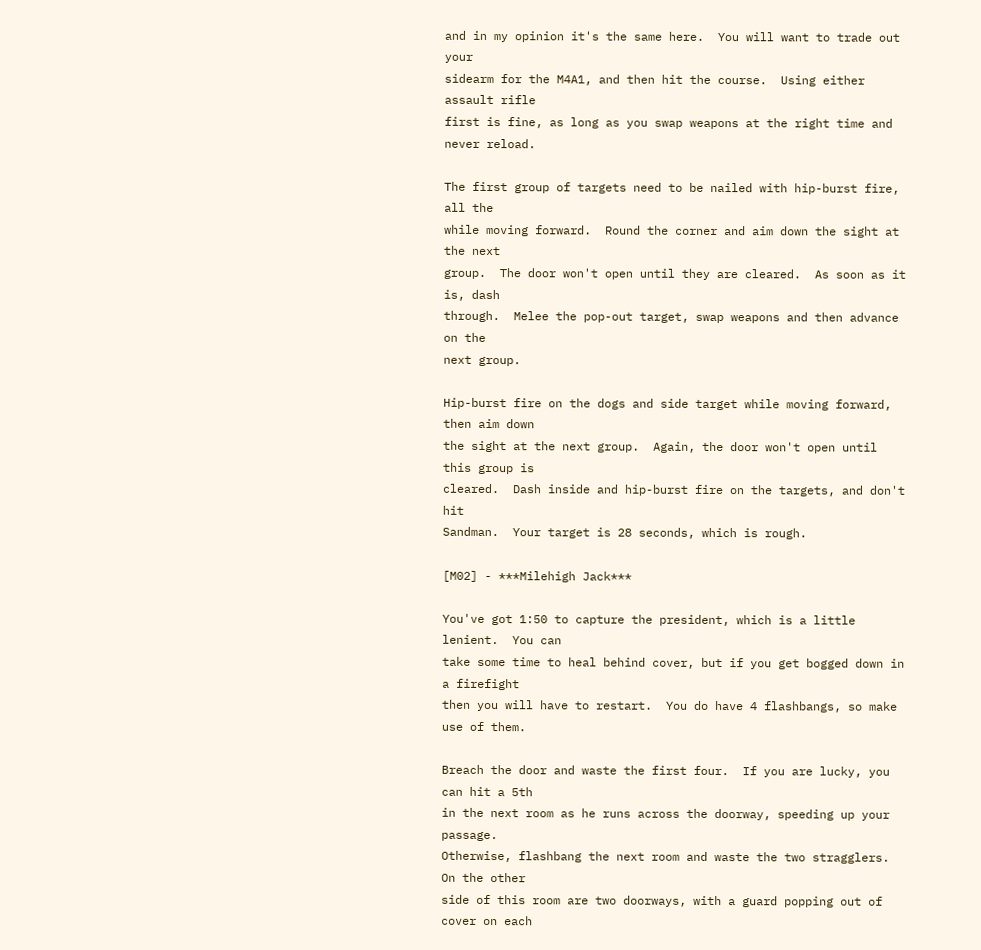and in my opinion it's the same here.  You will want to trade out your
sidearm for the M4A1, and then hit the course.  Using either assault rifle
first is fine, as long as you swap weapons at the right time and never reload.

The first group of targets need to be nailed with hip-burst fire, all the
while moving forward.  Round the corner and aim down the sight at the next
group.  The door won't open until they are cleared.  As soon as it is, dash
through.  Melee the pop-out target, swap weapons and then advance on the
next group.

Hip-burst fire on the dogs and side target while moving forward, then aim down
the sight at the next group.  Again, the door won't open until this group is
cleared.  Dash inside and hip-burst fire on the targets, and don't hit
Sandman.  Your target is 28 seconds, which is rough.

[M02] - ***Milehigh Jack***

You've got 1:50 to capture the president, which is a little lenient.  You can
take some time to heal behind cover, but if you get bogged down in a firefight
then you will have to restart.  You do have 4 flashbangs, so make use of them.

Breach the door and waste the first four.  If you are lucky, you can hit a 5th
in the next room as he runs across the doorway, speeding up your passage.
Otherwise, flashbang the next room and waste the two stragglers.  On the other
side of this room are two doorways, with a guard popping out of cover on each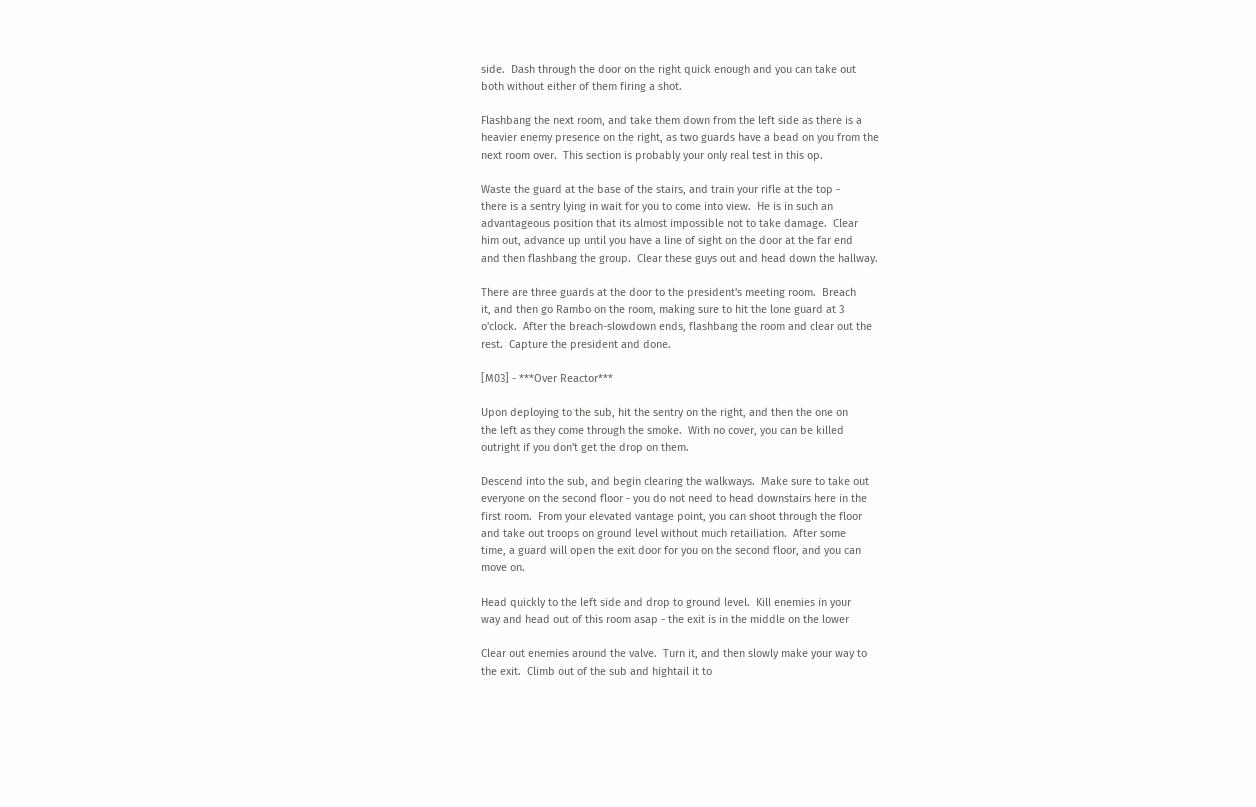side.  Dash through the door on the right quick enough and you can take out
both without either of them firing a shot.

Flashbang the next room, and take them down from the left side as there is a
heavier enemy presence on the right, as two guards have a bead on you from the
next room over.  This section is probably your only real test in this op.

Waste the guard at the base of the stairs, and train your rifle at the top -
there is a sentry lying in wait for you to come into view.  He is in such an
advantageous position that its almost impossible not to take damage.  Clear
him out, advance up until you have a line of sight on the door at the far end
and then flashbang the group.  Clear these guys out and head down the hallway.

There are three guards at the door to the president's meeting room.  Breach
it, and then go Rambo on the room, making sure to hit the lone guard at 3
o'clock.  After the breach-slowdown ends, flashbang the room and clear out the
rest.  Capture the president and done.

[M03] - ***Over Reactor***

Upon deploying to the sub, hit the sentry on the right, and then the one on
the left as they come through the smoke.  With no cover, you can be killed
outright if you don't get the drop on them.

Descend into the sub, and begin clearing the walkways.  Make sure to take out
everyone on the second floor - you do not need to head downstairs here in the
first room.  From your elevated vantage point, you can shoot through the floor
and take out troops on ground level without much retailiation.  After some
time, a guard will open the exit door for you on the second floor, and you can
move on.

Head quickly to the left side and drop to ground level.  Kill enemies in your
way and head out of this room asap - the exit is in the middle on the lower

Clear out enemies around the valve.  Turn it, and then slowly make your way to
the exit.  Climb out of the sub and hightail it to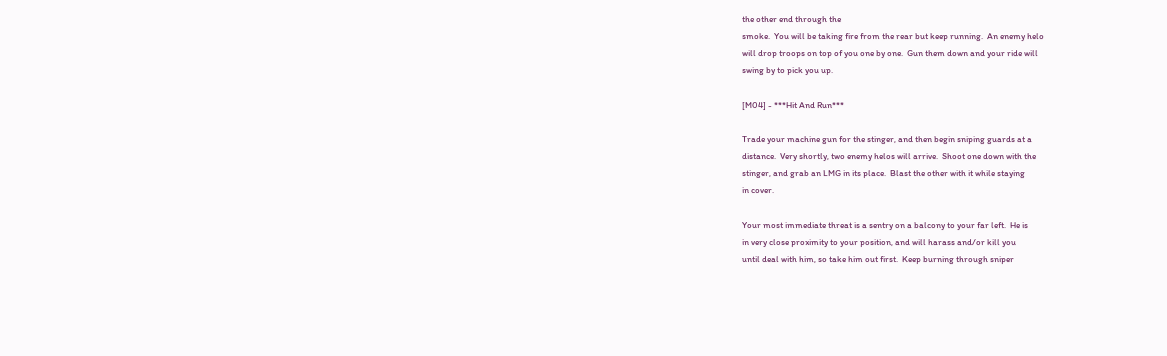the other end through the
smoke.  You will be taking fire from the rear but keep running.  An enemy helo
will drop troops on top of you one by one.  Gun them down and your ride will
swing by to pick you up.

[M04] - ***Hit And Run***

Trade your machine gun for the stinger, and then begin sniping guards at a
distance.  Very shortly, two enemy helos will arrive.  Shoot one down with the
stinger, and grab an LMG in its place.  Blast the other with it while staying
in cover.

Your most immediate threat is a sentry on a balcony to your far left.  He is
in very close proximity to your position, and will harass and/or kill you
until deal with him, so take him out first.  Keep burning through sniper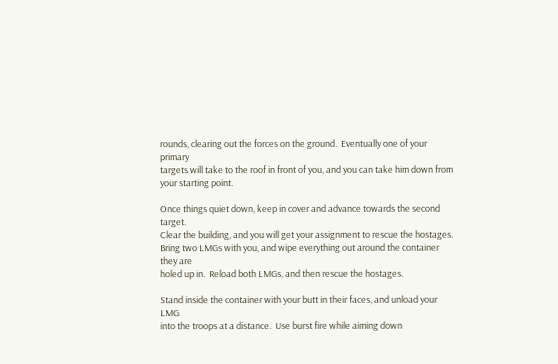rounds, clearing out the forces on the ground.  Eventually one of your primary
targets will take to the roof in front of you, and you can take him down from
your starting point.

Once things quiet down, keep in cover and advance towards the second target.
Clear the building, and you will get your assignment to rescue the hostages.
Bring two LMGs with you, and wipe everything out around the container they are
holed up in.  Reload both LMGs, and then rescue the hostages.

Stand inside the container with your butt in their faces, and unload your LMG
into the troops at a distance.  Use burst fire while aiming down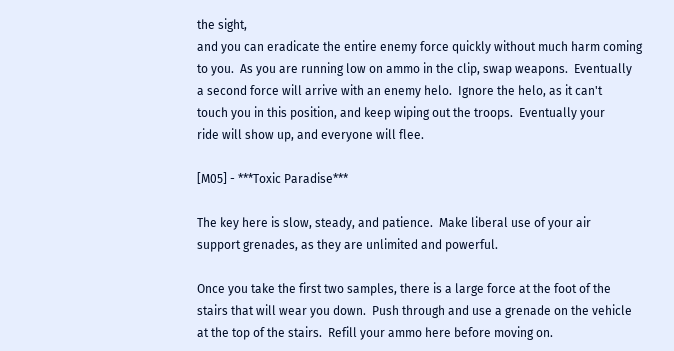the sight,
and you can eradicate the entire enemy force quickly without much harm coming
to you.  As you are running low on ammo in the clip, swap weapons.  Eventually
a second force will arrive with an enemy helo.  Ignore the helo, as it can't
touch you in this position, and keep wiping out the troops.  Eventually your
ride will show up, and everyone will flee.

[M05] - ***Toxic Paradise***

The key here is slow, steady, and patience.  Make liberal use of your air
support grenades, as they are unlimited and powerful.

Once you take the first two samples, there is a large force at the foot of the
stairs that will wear you down.  Push through and use a grenade on the vehicle
at the top of the stairs.  Refill your ammo here before moving on.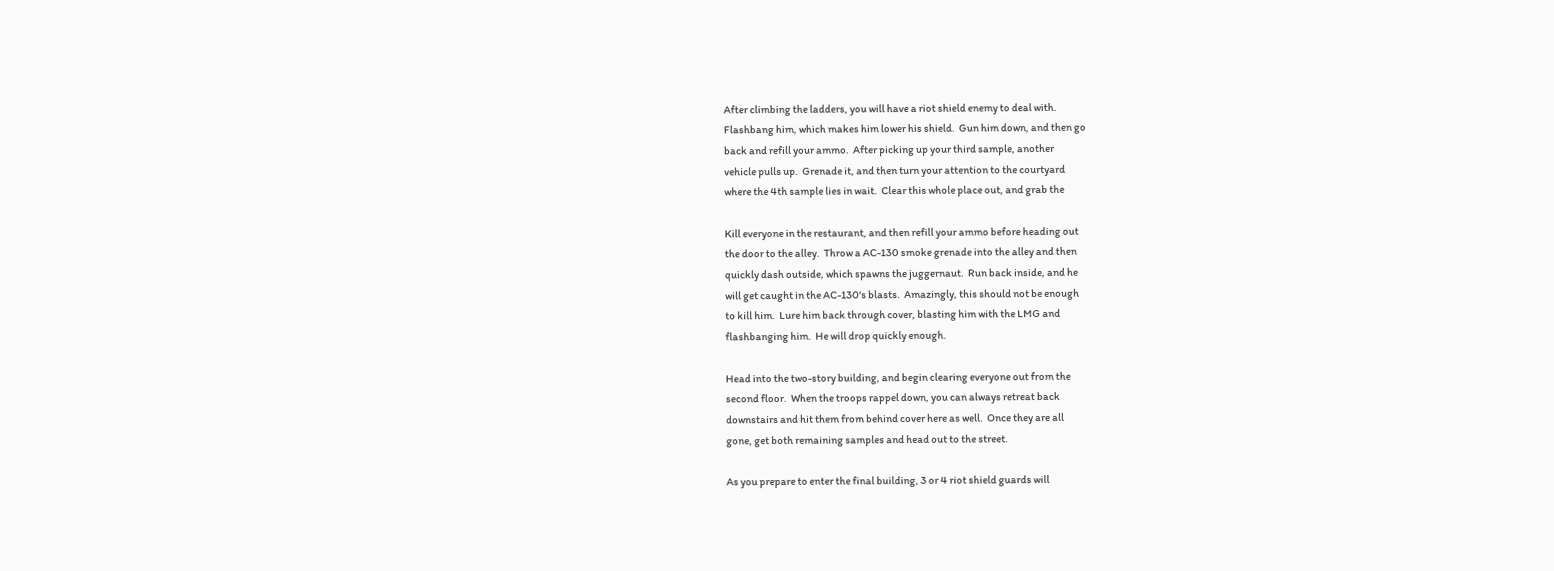After climbing the ladders, you will have a riot shield enemy to deal with.
Flashbang him, which makes him lower his shield.  Gun him down, and then go
back and refill your ammo.  After picking up your third sample, another
vehicle pulls up.  Grenade it, and then turn your attention to the courtyard
where the 4th sample lies in wait.  Clear this whole place out, and grab the

Kill everyone in the restaurant, and then refill your ammo before heading out
the door to the alley.  Throw a AC-130 smoke grenade into the alley and then
quickly dash outside, which spawns the juggernaut.  Run back inside, and he
will get caught in the AC-130's blasts.  Amazingly, this should not be enough
to kill him.  Lure him back through cover, blasting him with the LMG and
flashbanging him.  He will drop quickly enough.

Head into the two-story building, and begin clearing everyone out from the
second floor.  When the troops rappel down, you can always retreat back
downstairs and hit them from behind cover here as well.  Once they are all
gone, get both remaining samples and head out to the street.

As you prepare to enter the final building, 3 or 4 riot shield guards will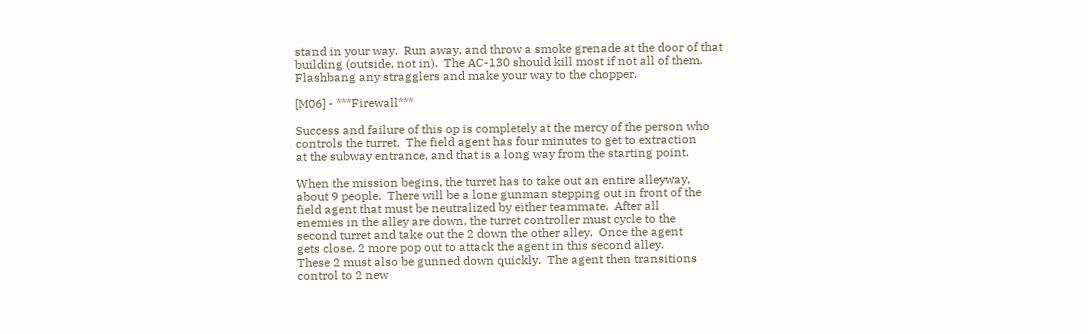stand in your way.  Run away, and throw a smoke grenade at the door of that
building (outside, not in).  The AC-130 should kill most if not all of them.
Flashbang any stragglers and make your way to the chopper.

[M06] - ***Firewall***

Success and failure of this op is completely at the mercy of the person who
controls the turret.  The field agent has four minutes to get to extraction
at the subway entrance, and that is a long way from the starting point.

When the mission begins, the turret has to take out an entire alleyway,
about 9 people.  There will be a lone gunman stepping out in front of the
field agent that must be neutralized by either teammate.  After all
enemies in the alley are down, the turret controller must cycle to the
second turret and take out the 2 down the other alley.  Once the agent
gets close, 2 more pop out to attack the agent in this second alley.
These 2 must also be gunned down quickly.  The agent then transitions
control to 2 new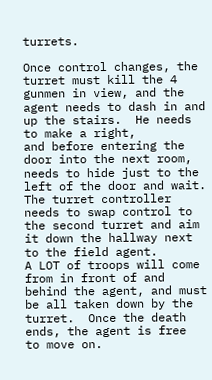turrets.

Once control changes, the turret must kill the 4 gunmen in view, and the
agent needs to dash in and up the stairs.  He needs to make a right,
and before entering the door into the next room, needs to hide just to the
left of the door and wait.  The turret controller needs to swap control to
the second turret and aim it down the hallway next to the field agent.
A LOT of troops will come from in front of and behind the agent, and must
be all taken down by the turret.  Once the death ends, the agent is free
to move on.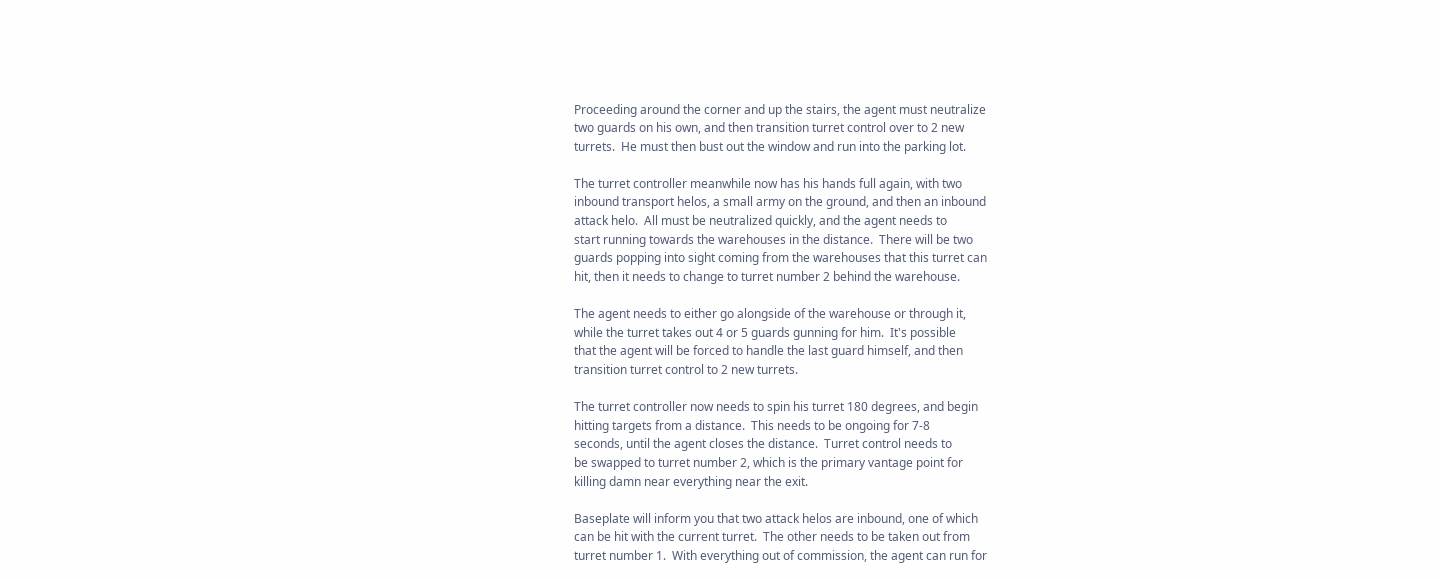Proceeding around the corner and up the stairs, the agent must neutralize
two guards on his own, and then transition turret control over to 2 new
turrets.  He must then bust out the window and run into the parking lot.

The turret controller meanwhile now has his hands full again, with two
inbound transport helos, a small army on the ground, and then an inbound
attack helo.  All must be neutralized quickly, and the agent needs to
start running towards the warehouses in the distance.  There will be two
guards popping into sight coming from the warehouses that this turret can
hit, then it needs to change to turret number 2 behind the warehouse.

The agent needs to either go alongside of the warehouse or through it,
while the turret takes out 4 or 5 guards gunning for him.  It's possible
that the agent will be forced to handle the last guard himself, and then
transition turret control to 2 new turrets.

The turret controller now needs to spin his turret 180 degrees, and begin
hitting targets from a distance.  This needs to be ongoing for 7-8
seconds, until the agent closes the distance.  Turret control needs to
be swapped to turret number 2, which is the primary vantage point for
killing damn near everything near the exit.

Baseplate will inform you that two attack helos are inbound, one of which
can be hit with the current turret.  The other needs to be taken out from
turret number 1.  With everything out of commission, the agent can run for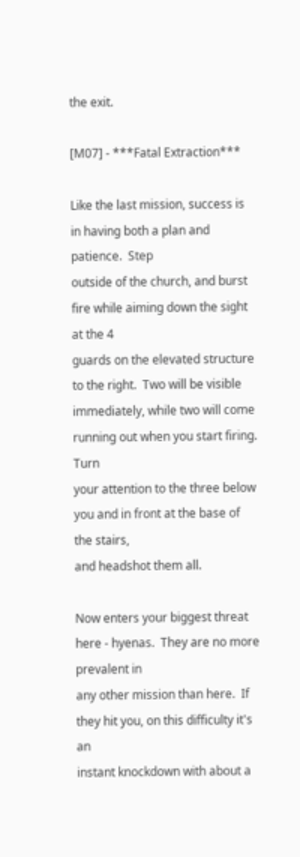the exit.

[M07] - ***Fatal Extraction***

Like the last mission, success is in having both a plan and patience.  Step
outside of the church, and burst fire while aiming down the sight at the 4
guards on the elevated structure to the right.  Two will be visible
immediately, while two will come running out when you start firing.  Turn
your attention to the three below you and in front at the base of the stairs,
and headshot them all.

Now enters your biggest threat here - hyenas.  They are no more prevalent in
any other mission than here.  If they hit you, on this difficulty it's an
instant knockdown with about a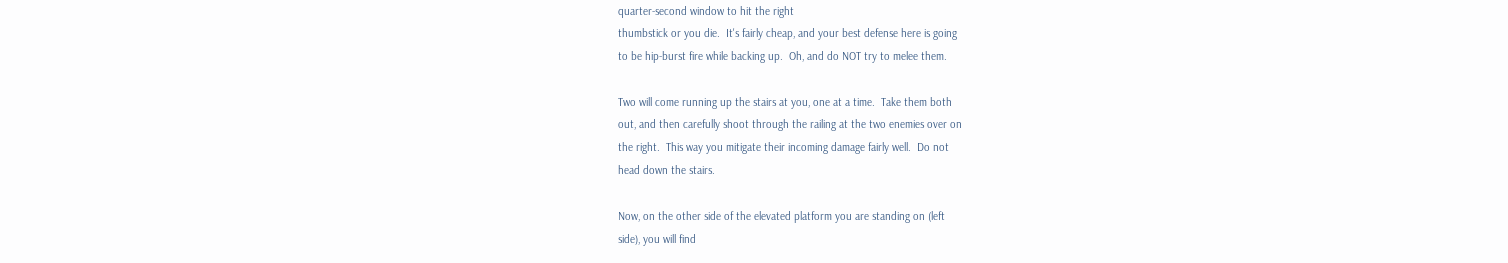quarter-second window to hit the right
thumbstick or you die.  It's fairly cheap, and your best defense here is going
to be hip-burst fire while backing up.  Oh, and do NOT try to melee them.

Two will come running up the stairs at you, one at a time.  Take them both
out, and then carefully shoot through the railing at the two enemies over on
the right.  This way you mitigate their incoming damage fairly well.  Do not
head down the stairs.

Now, on the other side of the elevated platform you are standing on (left
side), you will find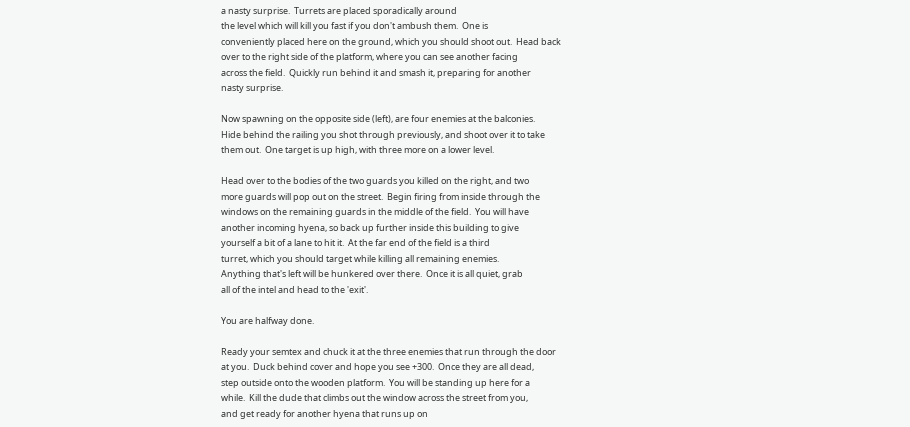a nasty surprise.  Turrets are placed sporadically around
the level which will kill you fast if you don't ambush them.  One is
conveniently placed here on the ground, which you should shoot out.  Head back
over to the right side of the platform, where you can see another facing
across the field.  Quickly run behind it and smash it, preparing for another
nasty surprise.

Now spawning on the opposite side (left), are four enemies at the balconies.
Hide behind the railing you shot through previously, and shoot over it to take
them out.  One target is up high, with three more on a lower level.

Head over to the bodies of the two guards you killed on the right, and two
more guards will pop out on the street.  Begin firing from inside through the
windows on the remaining guards in the middle of the field.  You will have
another incoming hyena, so back up further inside this building to give
yourself a bit of a lane to hit it.  At the far end of the field is a third
turret, which you should target while killing all remaining enemies.
Anything that's left will be hunkered over there.  Once it is all quiet, grab
all of the intel and head to the 'exit'.

You are halfway done.

Ready your semtex and chuck it at the three enemies that run through the door
at you.  Duck behind cover and hope you see +300.  Once they are all dead,
step outside onto the wooden platform.  You will be standing up here for a
while.  Kill the dude that climbs out the window across the street from you,
and get ready for another hyena that runs up on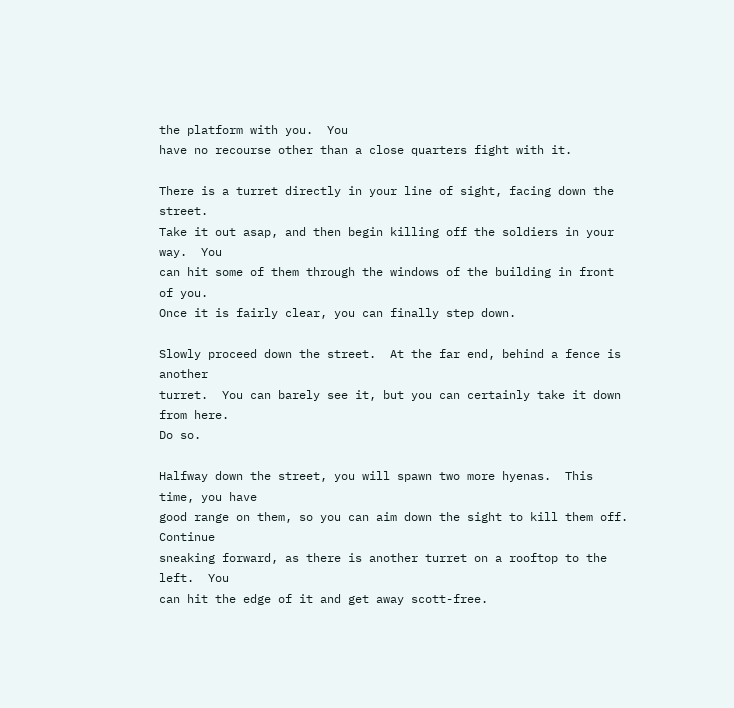the platform with you.  You
have no recourse other than a close quarters fight with it.

There is a turret directly in your line of sight, facing down the street.
Take it out asap, and then begin killing off the soldiers in your way.  You
can hit some of them through the windows of the building in front of you.
Once it is fairly clear, you can finally step down.

Slowly proceed down the street.  At the far end, behind a fence is another
turret.  You can barely see it, but you can certainly take it down from here.
Do so.

Halfway down the street, you will spawn two more hyenas.  This time, you have
good range on them, so you can aim down the sight to kill them off.  Continue
sneaking forward, as there is another turret on a rooftop to the left.  You
can hit the edge of it and get away scott-free.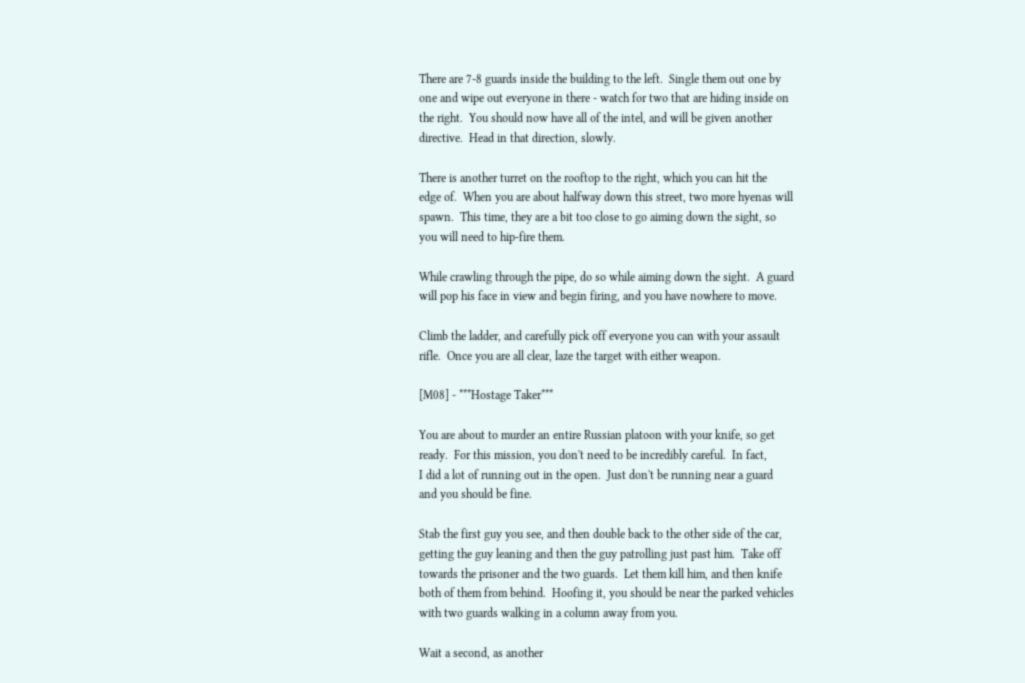There are 7-8 guards inside the building to the left.  Single them out one by
one and wipe out everyone in there - watch for two that are hiding inside on
the right.  You should now have all of the intel, and will be given another
directive.  Head in that direction, slowly.

There is another turret on the rooftop to the right, which you can hit the
edge of.  When you are about halfway down this street, two more hyenas will
spawn.  This time, they are a bit too close to go aiming down the sight, so
you will need to hip-fire them.

While crawling through the pipe, do so while aiming down the sight.  A guard
will pop his face in view and begin firing, and you have nowhere to move.

Climb the ladder, and carefully pick off everyone you can with your assault
rifle.  Once you are all clear, laze the target with either weapon.

[M08] - ***Hostage Taker***

You are about to murder an entire Russian platoon with your knife, so get
ready.  For this mission, you don't need to be incredibly careful.  In fact,
I did a lot of running out in the open.  Just don't be running near a guard
and you should be fine.

Stab the first guy you see, and then double back to the other side of the car,
getting the guy leaning and then the guy patrolling just past him.  Take off
towards the prisoner and the two guards.  Let them kill him, and then knife
both of them from behind.  Hoofing it, you should be near the parked vehicles
with two guards walking in a column away from you.

Wait a second, as another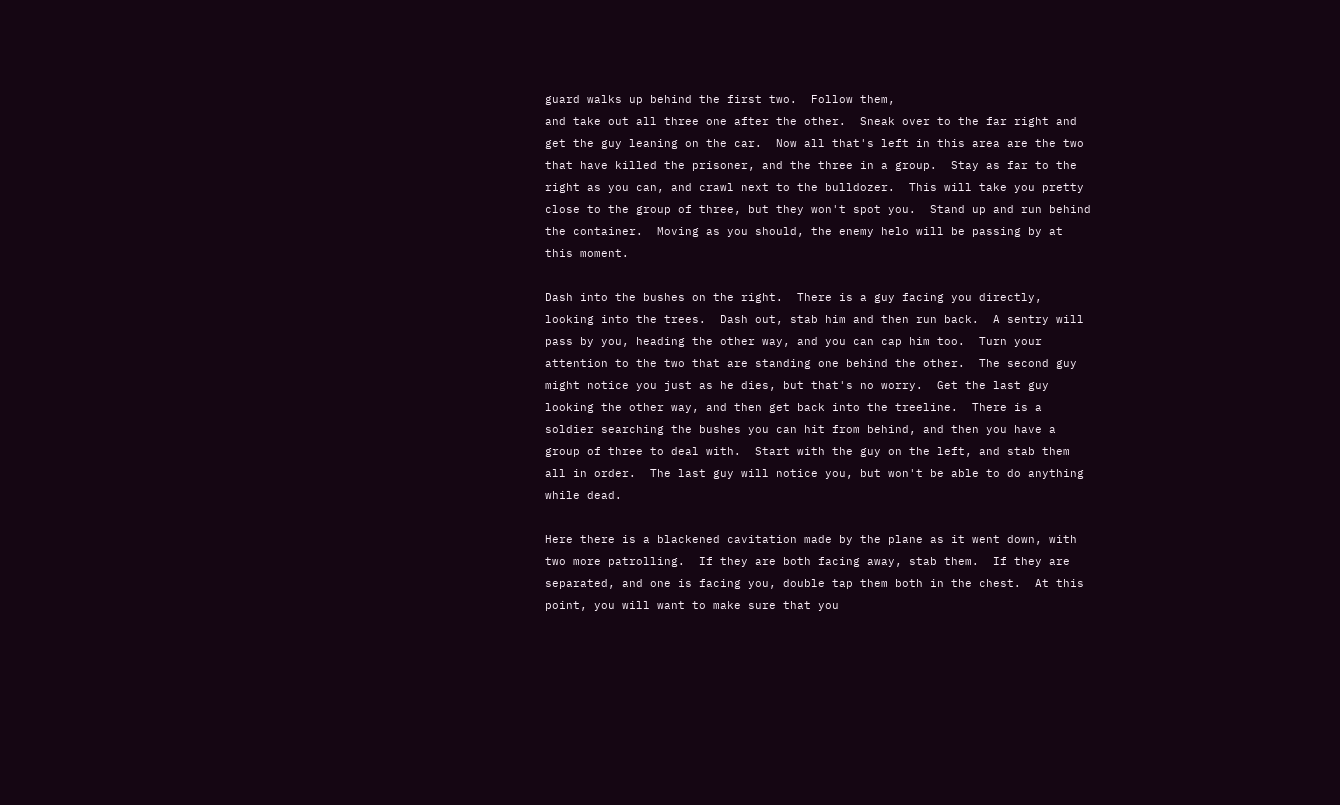guard walks up behind the first two.  Follow them,
and take out all three one after the other.  Sneak over to the far right and
get the guy leaning on the car.  Now all that's left in this area are the two
that have killed the prisoner, and the three in a group.  Stay as far to the
right as you can, and crawl next to the bulldozer.  This will take you pretty
close to the group of three, but they won't spot you.  Stand up and run behind
the container.  Moving as you should, the enemy helo will be passing by at
this moment.

Dash into the bushes on the right.  There is a guy facing you directly,
looking into the trees.  Dash out, stab him and then run back.  A sentry will
pass by you, heading the other way, and you can cap him too.  Turn your
attention to the two that are standing one behind the other.  The second guy
might notice you just as he dies, but that's no worry.  Get the last guy
looking the other way, and then get back into the treeline.  There is a
soldier searching the bushes you can hit from behind, and then you have a
group of three to deal with.  Start with the guy on the left, and stab them
all in order.  The last guy will notice you, but won't be able to do anything
while dead.

Here there is a blackened cavitation made by the plane as it went down, with
two more patrolling.  If they are both facing away, stab them.  If they are
separated, and one is facing you, double tap them both in the chest.  At this
point, you will want to make sure that you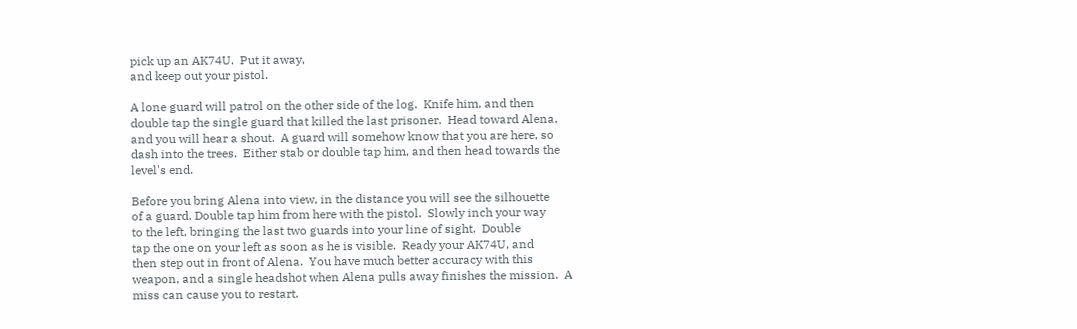pick up an AK74U.  Put it away,
and keep out your pistol.

A lone guard will patrol on the other side of the log.  Knife him, and then
double tap the single guard that killed the last prisoner.  Head toward Alena,
and you will hear a shout.  A guard will somehow know that you are here, so
dash into the trees.  Either stab or double tap him, and then head towards the
level's end.

Before you bring Alena into view, in the distance you will see the silhouette
of a guard. Double tap him from here with the pistol.  Slowly inch your way
to the left, bringing the last two guards into your line of sight.  Double
tap the one on your left as soon as he is visible.  Ready your AK74U, and
then step out in front of Alena.  You have much better accuracy with this
weapon, and a single headshot when Alena pulls away finishes the mission.  A
miss can cause you to restart.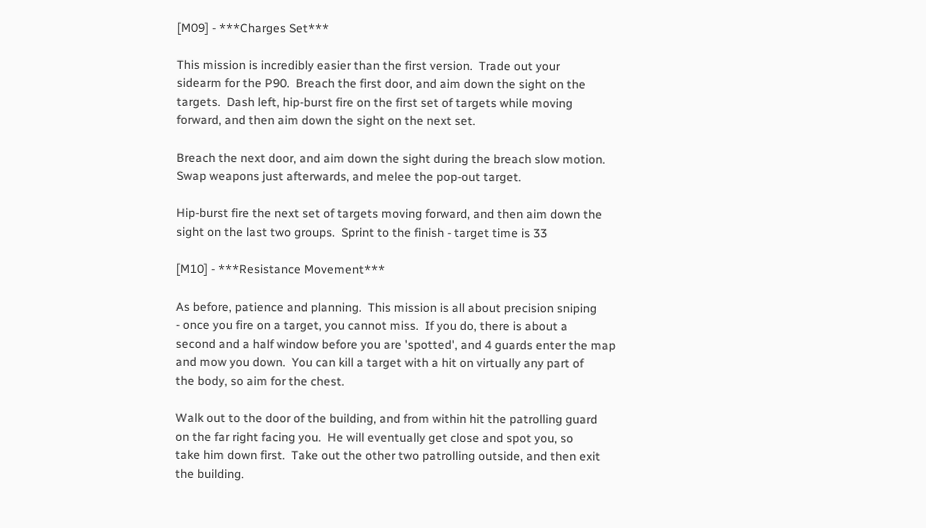[M09] - ***Charges Set***

This mission is incredibly easier than the first version.  Trade out your
sidearm for the P90.  Breach the first door, and aim down the sight on the
targets.  Dash left, hip-burst fire on the first set of targets while moving
forward, and then aim down the sight on the next set.

Breach the next door, and aim down the sight during the breach slow motion.
Swap weapons just afterwards, and melee the pop-out target.

Hip-burst fire the next set of targets moving forward, and then aim down the
sight on the last two groups.  Sprint to the finish - target time is 33

[M10] - ***Resistance Movement***

As before, patience and planning.  This mission is all about precision sniping
- once you fire on a target, you cannot miss.  If you do, there is about a
second and a half window before you are 'spotted', and 4 guards enter the map
and mow you down.  You can kill a target with a hit on virtually any part of
the body, so aim for the chest.

Walk out to the door of the building, and from within hit the patrolling guard
on the far right facing you.  He will eventually get close and spot you, so
take him down first.  Take out the other two patrolling outside, and then exit
the building.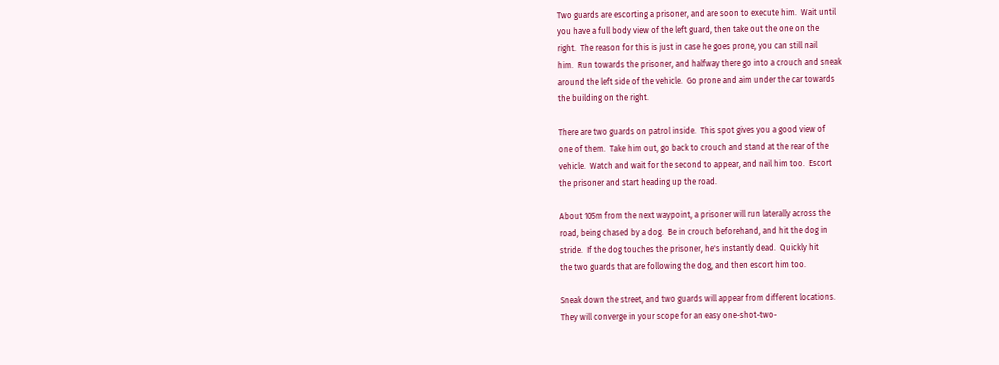Two guards are escorting a prisoner, and are soon to execute him.  Wait until
you have a full body view of the left guard, then take out the one on the
right.  The reason for this is just in case he goes prone, you can still nail
him.  Run towards the prisoner, and halfway there go into a crouch and sneak
around the left side of the vehicle.  Go prone and aim under the car towards
the building on the right.

There are two guards on patrol inside.  This spot gives you a good view of
one of them.  Take him out, go back to crouch and stand at the rear of the
vehicle.  Watch and wait for the second to appear, and nail him too.  Escort
the prisoner and start heading up the road.

About 105m from the next waypoint, a prisoner will run laterally across the
road, being chased by a dog.  Be in crouch beforehand, and hit the dog in
stride.  If the dog touches the prisoner, he's instantly dead.  Quickly hit
the two guards that are following the dog, and then escort him too.

Sneak down the street, and two guards will appear from different locations.
They will converge in your scope for an easy one-shot-two-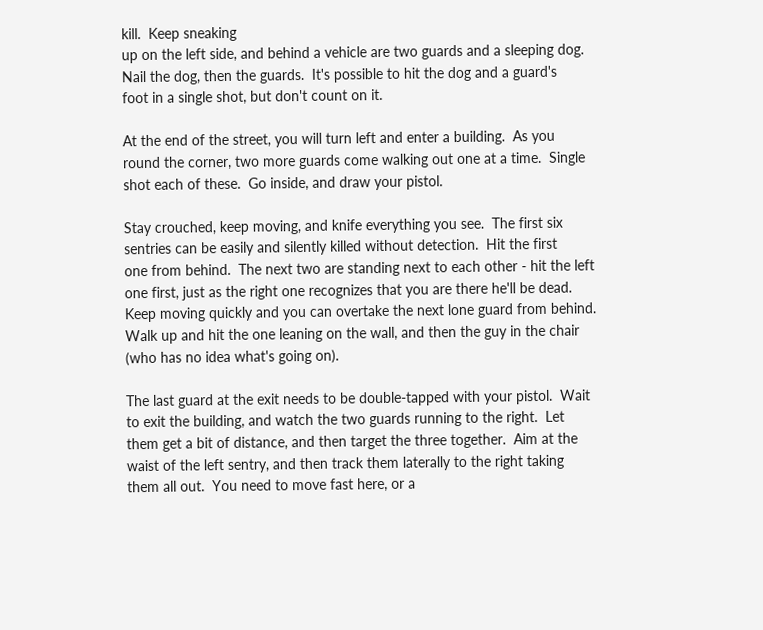kill.  Keep sneaking
up on the left side, and behind a vehicle are two guards and a sleeping dog.
Nail the dog, then the guards.  It's possible to hit the dog and a guard's
foot in a single shot, but don't count on it.

At the end of the street, you will turn left and enter a building.  As you
round the corner, two more guards come walking out one at a time.  Single
shot each of these.  Go inside, and draw your pistol.

Stay crouched, keep moving, and knife everything you see.  The first six
sentries can be easily and silently killed without detection.  Hit the first
one from behind.  The next two are standing next to each other - hit the left
one first, just as the right one recognizes that you are there he'll be dead.
Keep moving quickly and you can overtake the next lone guard from behind.
Walk up and hit the one leaning on the wall, and then the guy in the chair
(who has no idea what's going on).

The last guard at the exit needs to be double-tapped with your pistol.  Wait
to exit the building, and watch the two guards running to the right.  Let
them get a bit of distance, and then target the three together.  Aim at the
waist of the left sentry, and then track them laterally to the right taking
them all out.  You need to move fast here, or a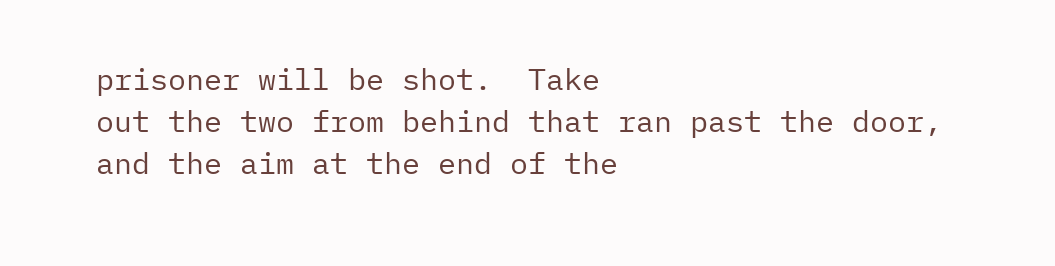prisoner will be shot.  Take
out the two from behind that ran past the door, and the aim at the end of the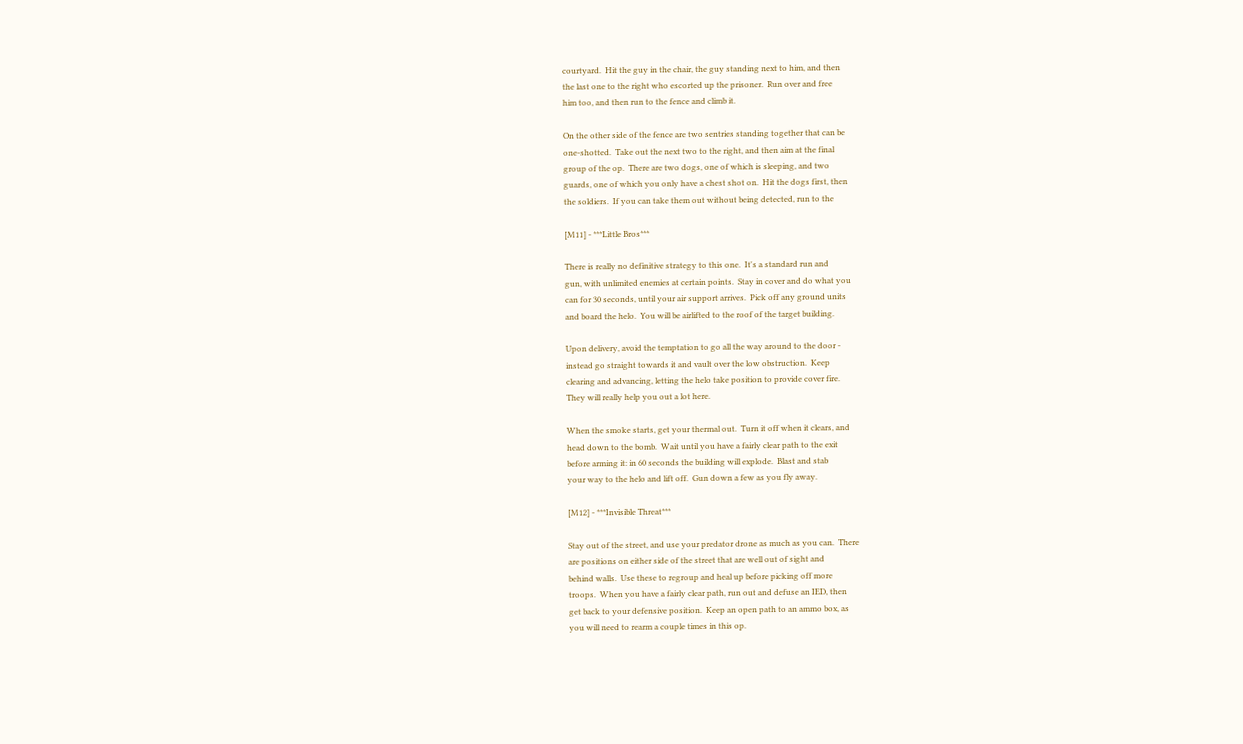courtyard.  Hit the guy in the chair, the guy standing next to him, and then
the last one to the right who escorted up the prisoner.  Run over and free
him too, and then run to the fence and climb it.

On the other side of the fence are two sentries standing together that can be
one-shotted.  Take out the next two to the right, and then aim at the final
group of the op.  There are two dogs, one of which is sleeping, and two
guards, one of which you only have a chest shot on.  Hit the dogs first, then
the soldiers.  If you can take them out without being detected, run to the

[M11] - ***Little Bros***

There is really no definitive strategy to this one.  It's a standard run and
gun, with unlimited enemies at certain points.  Stay in cover and do what you
can for 30 seconds, until your air support arrives.  Pick off any ground units
and board the helo.  You will be airlifted to the roof of the target building.

Upon delivery, avoid the temptation to go all the way around to the door -
instead go straight towards it and vault over the low obstruction.  Keep
clearing and advancing, letting the helo take position to provide cover fire.
They will really help you out a lot here.

When the smoke starts, get your thermal out.  Turn it off when it clears, and
head down to the bomb.  Wait until you have a fairly clear path to the exit
before arming it: in 60 seconds the building will explode.  Blast and stab
your way to the helo and lift off.  Gun down a few as you fly away.

[M12] - ***Invisible Threat***

Stay out of the street, and use your predator drone as much as you can.  There
are positions on either side of the street that are well out of sight and
behind walls.  Use these to regroup and heal up before picking off more
troops.  When you have a fairly clear path, run out and defuse an IED, then
get back to your defensive position.  Keep an open path to an ammo box, as
you will need to rearm a couple times in this op.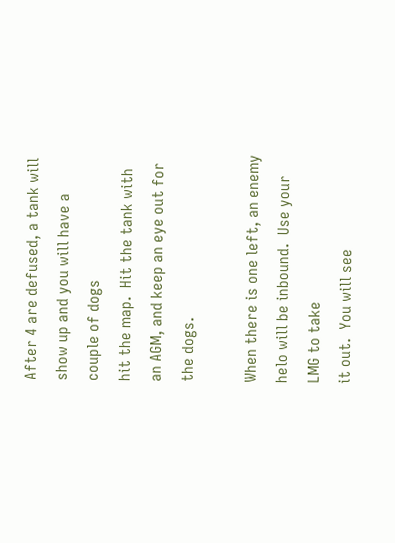After 4 are defused, a tank will show up and you will have a couple of dogs
hit the map.  Hit the tank with an AGM, and keep an eye out for the dogs.

When there is one left, an enemy helo will be inbound.  Use your LMG to take
it out.  You will see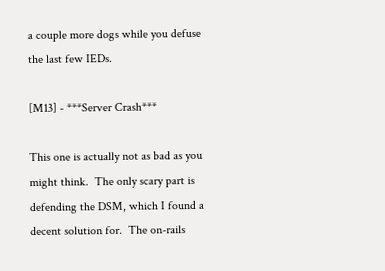a couple more dogs while you defuse the last few IEDs.

[M13] - ***Server Crash***

This one is actually not as bad as you might think.  The only scary part is
defending the DSM, which I found a decent solution for.  The on-rails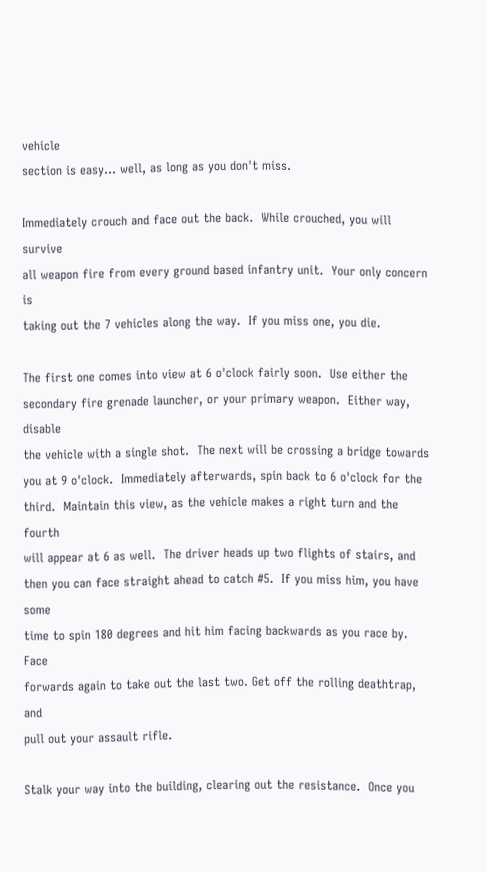vehicle
section is easy... well, as long as you don't miss.

Immediately crouch and face out the back.  While crouched, you will survive
all weapon fire from every ground based infantry unit.  Your only concern is
taking out the 7 vehicles along the way.  If you miss one, you die.

The first one comes into view at 6 o'clock fairly soon.  Use either the
secondary fire grenade launcher, or your primary weapon.  Either way, disable
the vehicle with a single shot.  The next will be crossing a bridge towards
you at 9 o'clock.  Immediately afterwards, spin back to 6 o'clock for the
third.  Maintain this view, as the vehicle makes a right turn and the fourth
will appear at 6 as well.  The driver heads up two flights of stairs, and
then you can face straight ahead to catch #5.  If you miss him, you have some
time to spin 180 degrees and hit him facing backwards as you race by.  Face
forwards again to take out the last two. Get off the rolling deathtrap, and
pull out your assault rifle.

Stalk your way into the building, clearing out the resistance.  Once you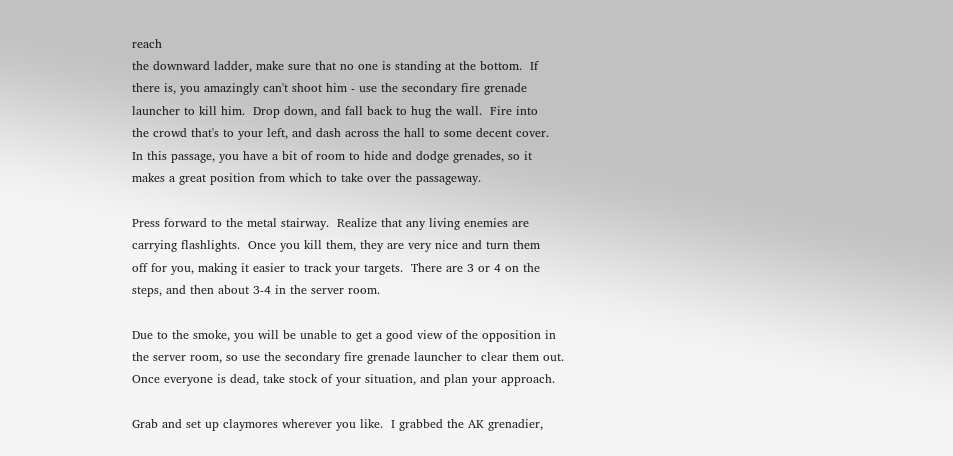reach
the downward ladder, make sure that no one is standing at the bottom.  If
there is, you amazingly can't shoot him - use the secondary fire grenade
launcher to kill him.  Drop down, and fall back to hug the wall.  Fire into
the crowd that's to your left, and dash across the hall to some decent cover.
In this passage, you have a bit of room to hide and dodge grenades, so it
makes a great position from which to take over the passageway.

Press forward to the metal stairway.  Realize that any living enemies are
carrying flashlights.  Once you kill them, they are very nice and turn them
off for you, making it easier to track your targets.  There are 3 or 4 on the
steps, and then about 3-4 in the server room.

Due to the smoke, you will be unable to get a good view of the opposition in
the server room, so use the secondary fire grenade launcher to clear them out.
Once everyone is dead, take stock of your situation, and plan your approach.

Grab and set up claymores wherever you like.  I grabbed the AK grenadier,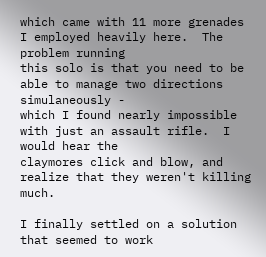which came with 11 more grenades I employed heavily here.  The problem running
this solo is that you need to be able to manage two directions simulaneously -
which I found nearly impossible with just an assault rifle.  I would hear the
claymores click and blow, and realize that they weren't killing much.

I finally settled on a solution that seemed to work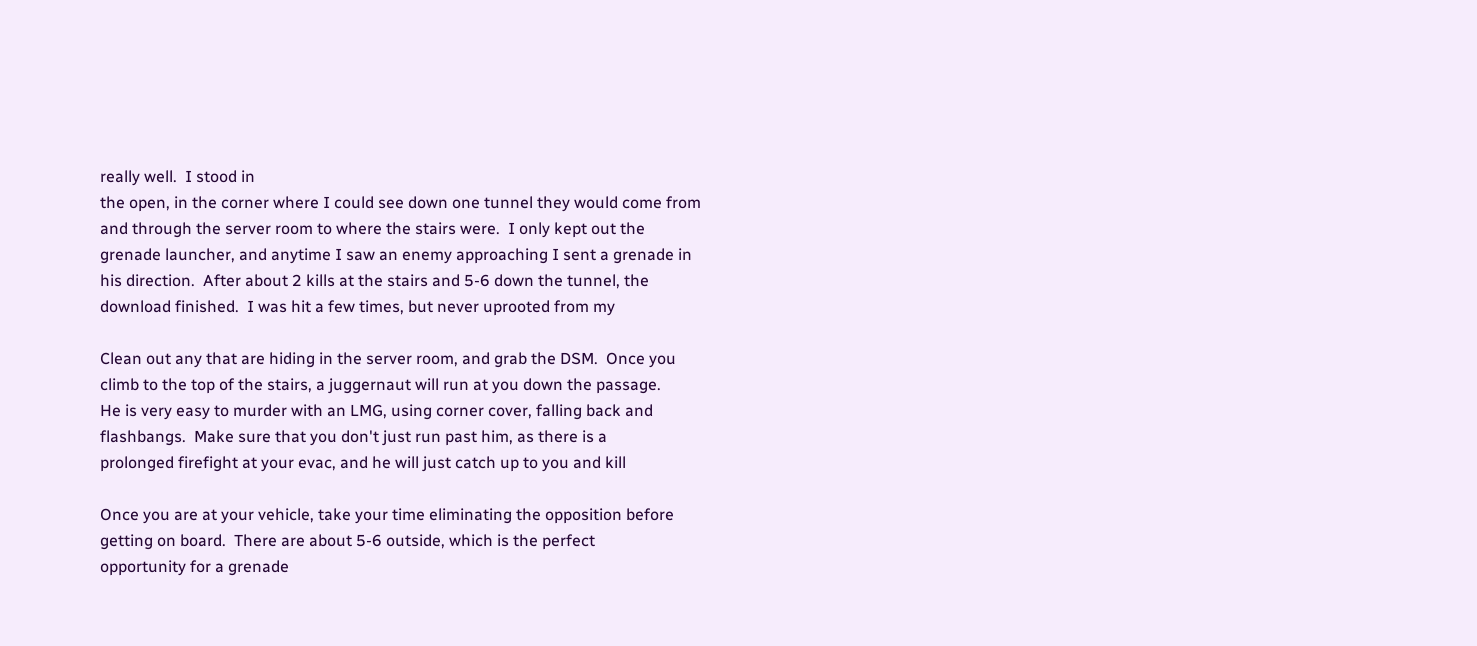really well.  I stood in
the open, in the corner where I could see down one tunnel they would come from
and through the server room to where the stairs were.  I only kept out the
grenade launcher, and anytime I saw an enemy approaching I sent a grenade in
his direction.  After about 2 kills at the stairs and 5-6 down the tunnel, the
download finished.  I was hit a few times, but never uprooted from my

Clean out any that are hiding in the server room, and grab the DSM.  Once you
climb to the top of the stairs, a juggernaut will run at you down the passage.
He is very easy to murder with an LMG, using corner cover, falling back and
flashbangs.  Make sure that you don't just run past him, as there is a
prolonged firefight at your evac, and he will just catch up to you and kill

Once you are at your vehicle, take your time eliminating the opposition before
getting on board.  There are about 5-6 outside, which is the perfect
opportunity for a grenade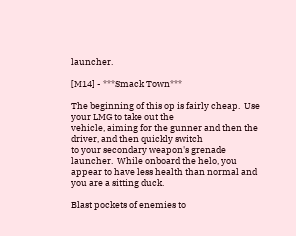launcher.

[M14] - ***Smack Town***

The beginning of this op is fairly cheap.  Use your LMG to take out the
vehicle, aiming for the gunner and then the driver, and then quickly switch
to your secondary weapon's grenade launcher.  While onboard the helo, you
appear to have less health than normal and you are a sitting duck.

Blast pockets of enemies to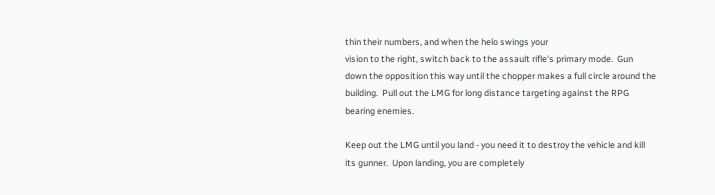thin their numbers, and when the helo swings your
vision to the right, switch back to the assault rifle's primary mode.  Gun
down the opposition this way until the chopper makes a full circle around the
building.  Pull out the LMG for long distance targeting against the RPG
bearing enemies.

Keep out the LMG until you land - you need it to destroy the vehicle and kill
its gunner.  Upon landing, you are completely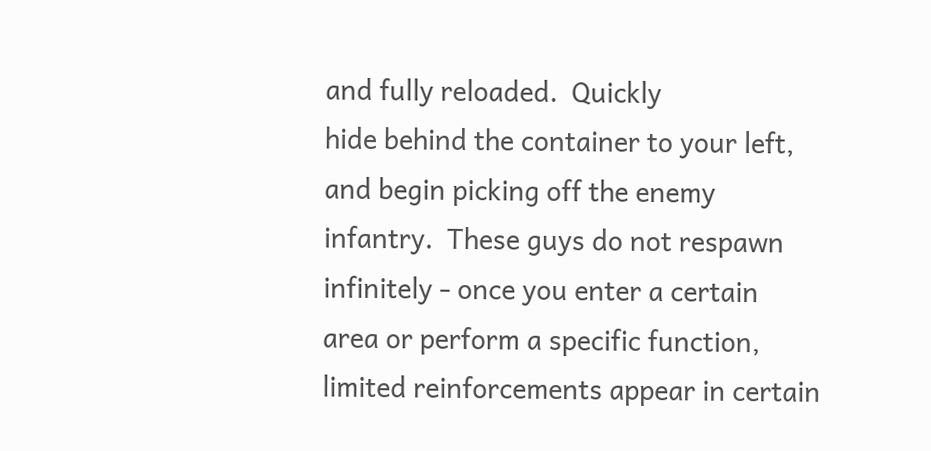and fully reloaded.  Quickly
hide behind the container to your left, and begin picking off the enemy
infantry.  These guys do not respawn infinitely - once you enter a certain
area or perform a specific function, limited reinforcements appear in certain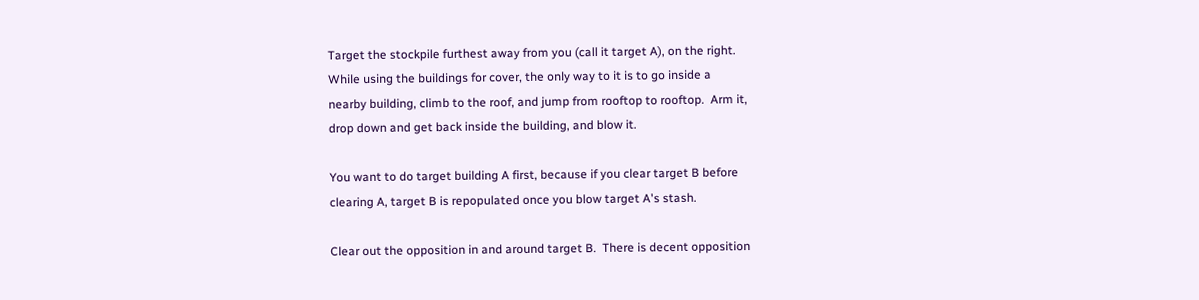Target the stockpile furthest away from you (call it target A), on the right.
While using the buildings for cover, the only way to it is to go inside a
nearby building, climb to the roof, and jump from rooftop to rooftop.  Arm it,
drop down and get back inside the building, and blow it.

You want to do target building A first, because if you clear target B before
clearing A, target B is repopulated once you blow target A's stash.

Clear out the opposition in and around target B.  There is decent opposition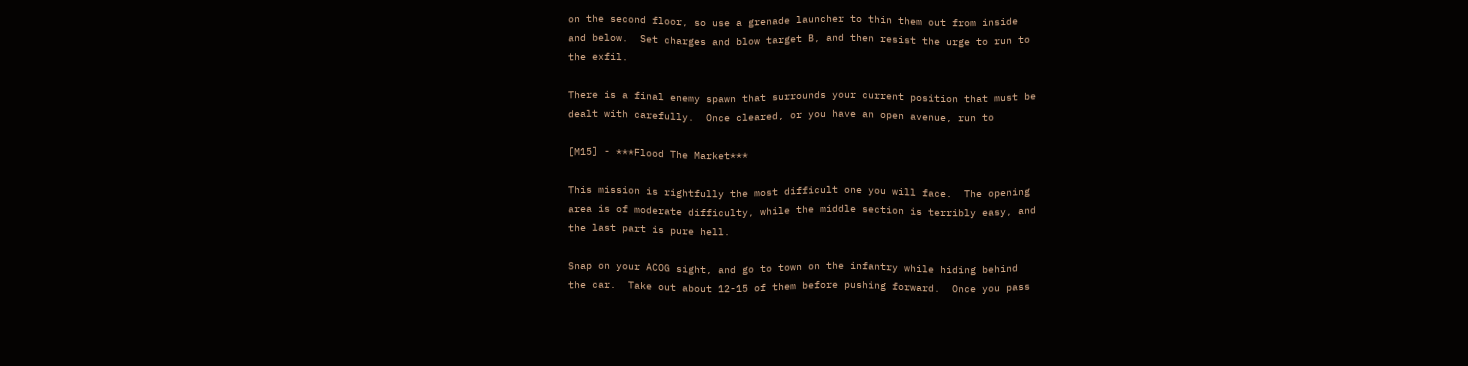on the second floor, so use a grenade launcher to thin them out from inside
and below.  Set charges and blow target B, and then resist the urge to run to
the exfil.

There is a final enemy spawn that surrounds your current position that must be
dealt with carefully.  Once cleared, or you have an open avenue, run to

[M15] - ***Flood The Market***

This mission is rightfully the most difficult one you will face.  The opening
area is of moderate difficulty, while the middle section is terribly easy, and
the last part is pure hell.

Snap on your ACOG sight, and go to town on the infantry while hiding behind
the car.  Take out about 12-15 of them before pushing forward.  Once you pass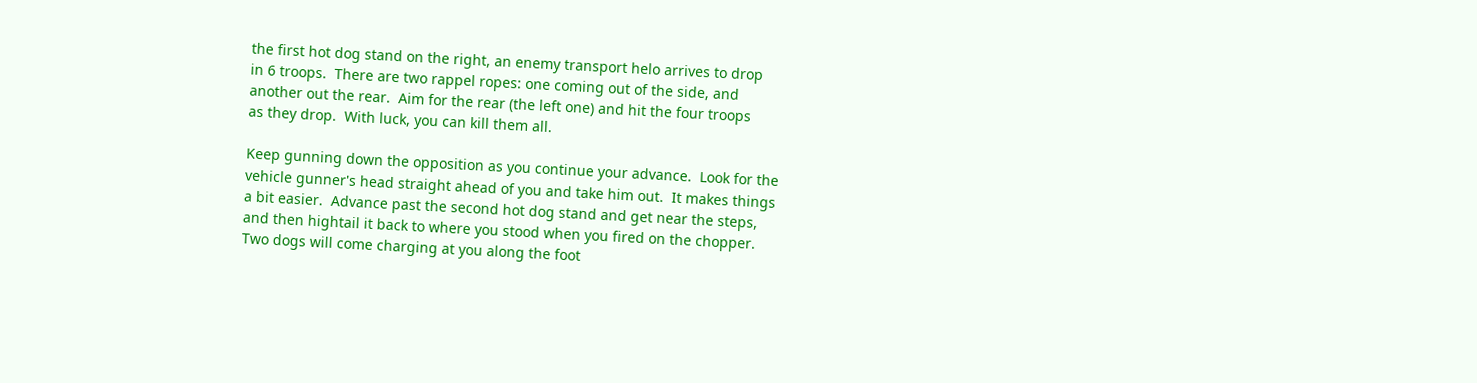the first hot dog stand on the right, an enemy transport helo arrives to drop
in 6 troops.  There are two rappel ropes: one coming out of the side, and
another out the rear.  Aim for the rear (the left one) and hit the four troops
as they drop.  With luck, you can kill them all.

Keep gunning down the opposition as you continue your advance.  Look for the
vehicle gunner's head straight ahead of you and take him out.  It makes things
a bit easier.  Advance past the second hot dog stand and get near the steps,
and then hightail it back to where you stood when you fired on the chopper.
Two dogs will come charging at you along the foot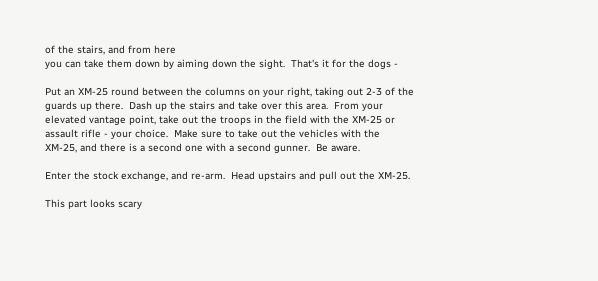of the stairs, and from here
you can take them down by aiming down the sight.  That's it for the dogs -

Put an XM-25 round between the columns on your right, taking out 2-3 of the
guards up there.  Dash up the stairs and take over this area.  From your
elevated vantage point, take out the troops in the field with the XM-25 or
assault rifle - your choice.  Make sure to take out the vehicles with the
XM-25, and there is a second one with a second gunner.  Be aware.

Enter the stock exchange, and re-arm.  Head upstairs and pull out the XM-25.

This part looks scary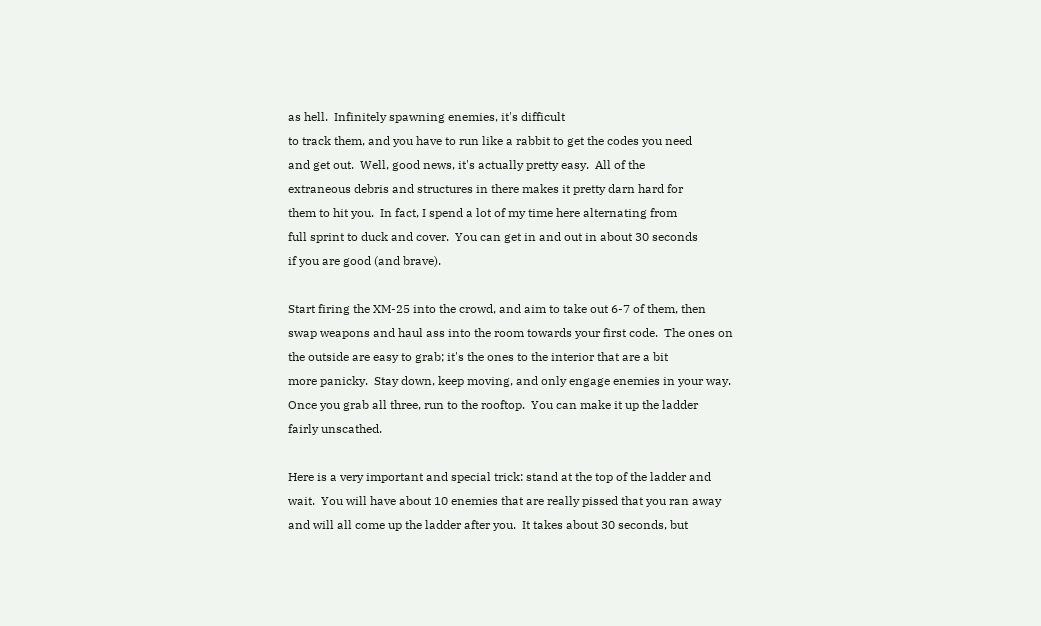as hell.  Infinitely spawning enemies, it's difficult
to track them, and you have to run like a rabbit to get the codes you need
and get out.  Well, good news, it's actually pretty easy.  All of the
extraneous debris and structures in there makes it pretty darn hard for
them to hit you.  In fact, I spend a lot of my time here alternating from
full sprint to duck and cover.  You can get in and out in about 30 seconds
if you are good (and brave).

Start firing the XM-25 into the crowd, and aim to take out 6-7 of them, then
swap weapons and haul ass into the room towards your first code.  The ones on
the outside are easy to grab; it's the ones to the interior that are a bit
more panicky.  Stay down, keep moving, and only engage enemies in your way.
Once you grab all three, run to the rooftop.  You can make it up the ladder
fairly unscathed.

Here is a very important and special trick: stand at the top of the ladder and
wait.  You will have about 10 enemies that are really pissed that you ran away
and will all come up the ladder after you.  It takes about 30 seconds, but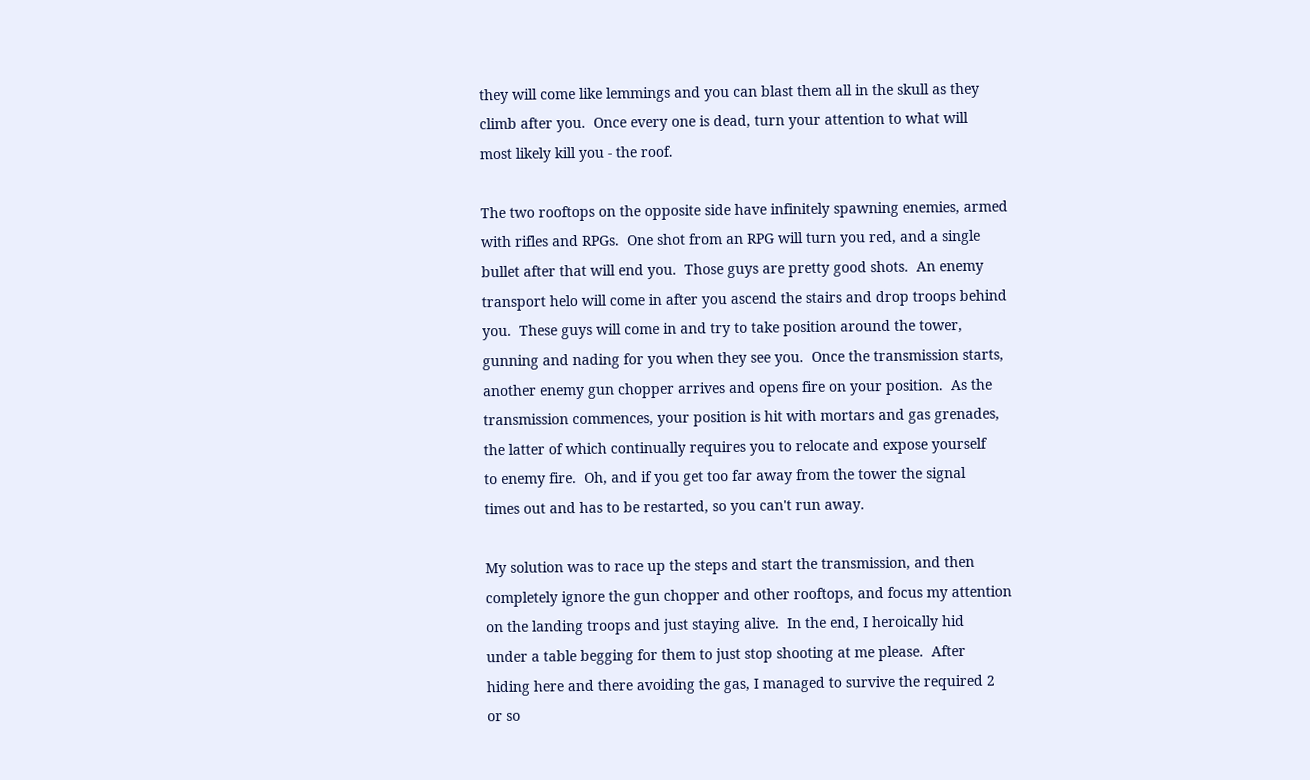they will come like lemmings and you can blast them all in the skull as they
climb after you.  Once every one is dead, turn your attention to what will
most likely kill you - the roof.

The two rooftops on the opposite side have infinitely spawning enemies, armed
with rifles and RPGs.  One shot from an RPG will turn you red, and a single
bullet after that will end you.  Those guys are pretty good shots.  An enemy
transport helo will come in after you ascend the stairs and drop troops behind
you.  These guys will come in and try to take position around the tower,
gunning and nading for you when they see you.  Once the transmission starts,
another enemy gun chopper arrives and opens fire on your position.  As the
transmission commences, your position is hit with mortars and gas grenades,
the latter of which continually requires you to relocate and expose yourself
to enemy fire.  Oh, and if you get too far away from the tower the signal
times out and has to be restarted, so you can't run away.

My solution was to race up the steps and start the transmission, and then
completely ignore the gun chopper and other rooftops, and focus my attention
on the landing troops and just staying alive.  In the end, I heroically hid
under a table begging for them to just stop shooting at me please.  After
hiding here and there avoiding the gas, I managed to survive the required 2
or so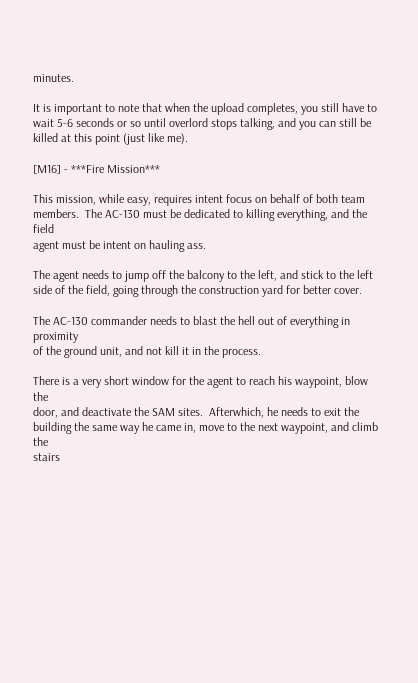minutes.

It is important to note that when the upload completes, you still have to
wait 5-6 seconds or so until overlord stops talking, and you can still be
killed at this point (just like me).

[M16] - ***Fire Mission***

This mission, while easy, requires intent focus on behalf of both team
members.  The AC-130 must be dedicated to killing everything, and the field
agent must be intent on hauling ass.

The agent needs to jump off the balcony to the left, and stick to the left
side of the field, going through the construction yard for better cover.

The AC-130 commander needs to blast the hell out of everything in proximity
of the ground unit, and not kill it in the process.

There is a very short window for the agent to reach his waypoint, blow the
door, and deactivate the SAM sites.  Afterwhich, he needs to exit the
building the same way he came in, move to the next waypoint, and climb the
stairs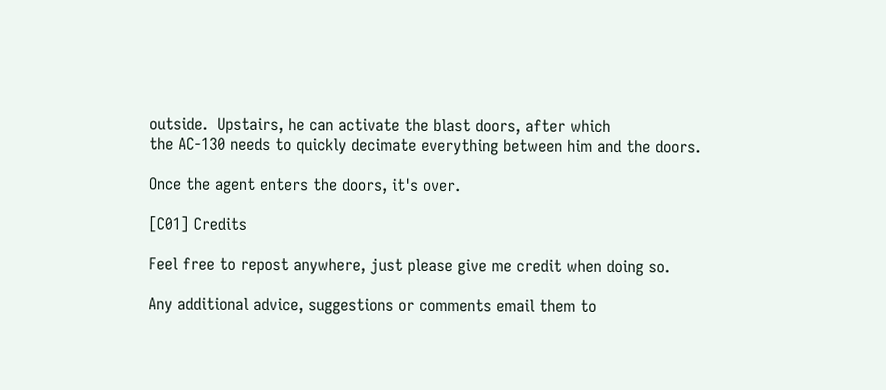outside.  Upstairs, he can activate the blast doors, after which
the AC-130 needs to quickly decimate everything between him and the doors.

Once the agent enters the doors, it's over.

[C01] Credits

Feel free to repost anywhere, just please give me credit when doing so.

Any additional advice, suggestions or comments email them to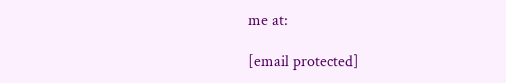me at:

[email protected]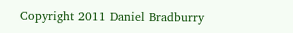Copyright 2011 Daniel Bradburry